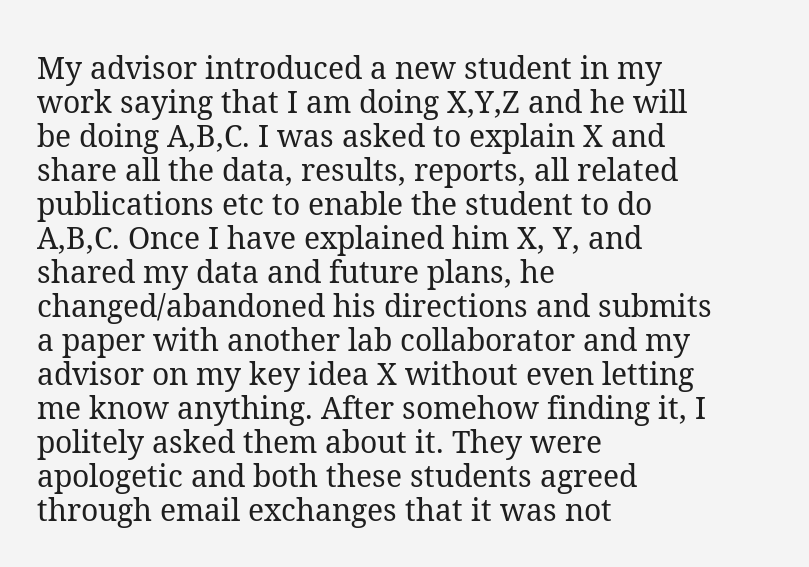My advisor introduced a new student in my work saying that I am doing X,Y,Z and he will be doing A,B,C. I was asked to explain X and share all the data, results, reports, all related publications etc to enable the student to do A,B,C. Once I have explained him X, Y, and shared my data and future plans, he changed/abandoned his directions and submits a paper with another lab collaborator and my advisor on my key idea X without even letting me know anything. After somehow finding it, I politely asked them about it. They were apologetic and both these students agreed through email exchanges that it was not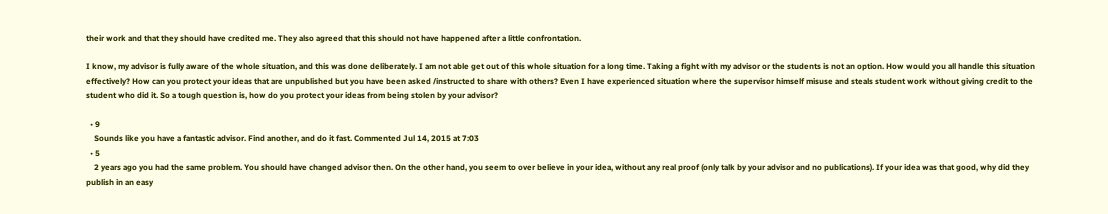their work and that they should have credited me. They also agreed that this should not have happened after a little confrontation.

I know, my advisor is fully aware of the whole situation, and this was done deliberately. I am not able get out of this whole situation for a long time. Taking a fight with my advisor or the students is not an option. How would you all handle this situation effectively? How can you protect your ideas that are unpublished but you have been asked /instructed to share with others? Even I have experienced situation where the supervisor himself misuse and steals student work without giving credit to the student who did it. So a tough question is, how do you protect your ideas from being stolen by your advisor?

  • 9
    Sounds like you have a fantastic advisor. Find another, and do it fast. Commented Jul 14, 2015 at 7:03
  • 5
    2 years ago you had the same problem. You should have changed advisor then. On the other hand, you seem to over believe in your idea, without any real proof (only talk by your advisor and no publications). If your idea was that good, why did they publish in an easy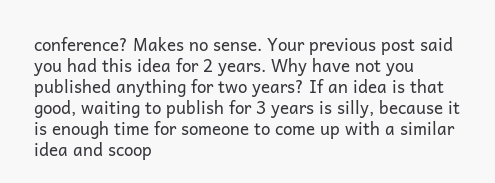conference? Makes no sense. Your previous post said you had this idea for 2 years. Why have not you published anything for two years? If an idea is that good, waiting to publish for 3 years is silly, because it is enough time for someone to come up with a similar idea and scoop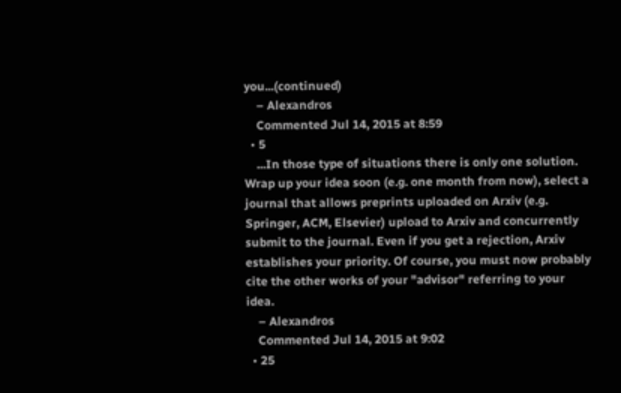you...(continued)
    – Alexandros
    Commented Jul 14, 2015 at 8:59
  • 5
    ...In those type of situations there is only one solution. Wrap up your idea soon (e.g. one month from now), select a journal that allows preprints uploaded on Arxiv (e.g. Springer, ACM, Elsevier) upload to Arxiv and concurrently submit to the journal. Even if you get a rejection, Arxiv establishes your priority. Of course, you must now probably cite the other works of your "advisor" referring to your idea.
    – Alexandros
    Commented Jul 14, 2015 at 9:02
  • 25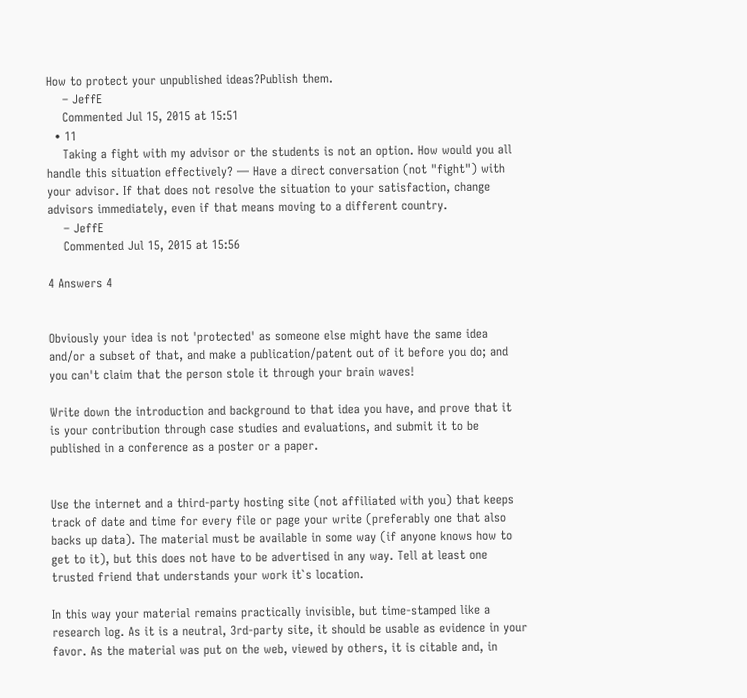How to protect your unpublished ideas?Publish them.
    – JeffE
    Commented Jul 15, 2015 at 15:51
  • 11
    Taking a fight with my advisor or the students is not an option. How would you all handle this situation effectively? — Have a direct conversation (not "fight") with your advisor. If that does not resolve the situation to your satisfaction, change advisors immediately, even if that means moving to a different country.
    – JeffE
    Commented Jul 15, 2015 at 15:56

4 Answers 4


Obviously your idea is not 'protected' as someone else might have the same idea and/or a subset of that, and make a publication/patent out of it before you do; and you can't claim that the person stole it through your brain waves!

Write down the introduction and background to that idea you have, and prove that it is your contribution through case studies and evaluations, and submit it to be published in a conference as a poster or a paper.


Use the internet and a third-party hosting site (not affiliated with you) that keeps track of date and time for every file or page your write (preferably one that also backs up data). The material must be available in some way (if anyone knows how to get to it), but this does not have to be advertised in any way. Tell at least one trusted friend that understands your work it`s location.

In this way your material remains practically invisible, but time-stamped like a research log. As it is a neutral, 3rd-party site, it should be usable as evidence in your favor. As the material was put on the web, viewed by others, it is citable and, in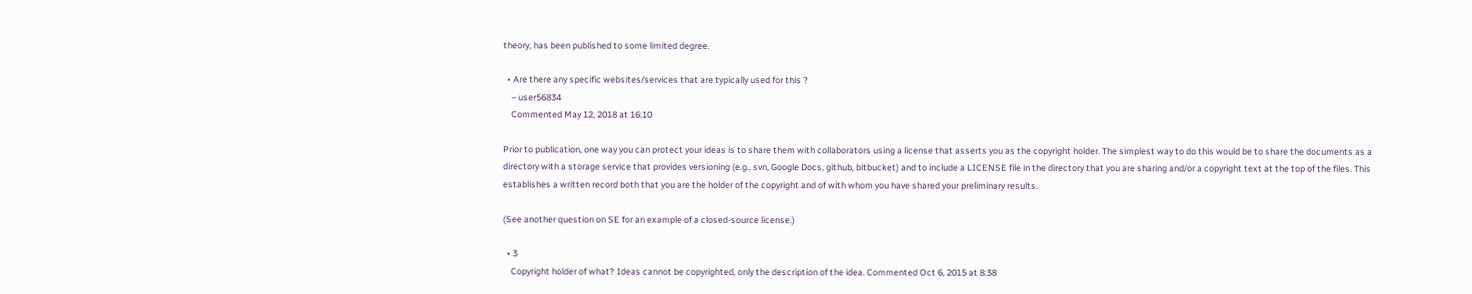theory, has been published to some limited degree.

  • Are there any specific websites/services that are typically used for this ?
    – user56834
    Commented May 12, 2018 at 16:10

Prior to publication, one way you can protect your ideas is to share them with collaborators using a license that asserts you as the copyright holder. The simplest way to do this would be to share the documents as a directory with a storage service that provides versioning (e.g., svn, Google Docs, github, bitbucket) and to include a LICENSE file in the directory that you are sharing and/or a copyright text at the top of the files. This establishes a written record both that you are the holder of the copyright and of with whom you have shared your preliminary results.

(See another question on SE for an example of a closed-source license.)

  • 3
    Copyright holder of what? Ideas cannot be copyrighted, only the description of the idea. Commented Oct 6, 2015 at 8:38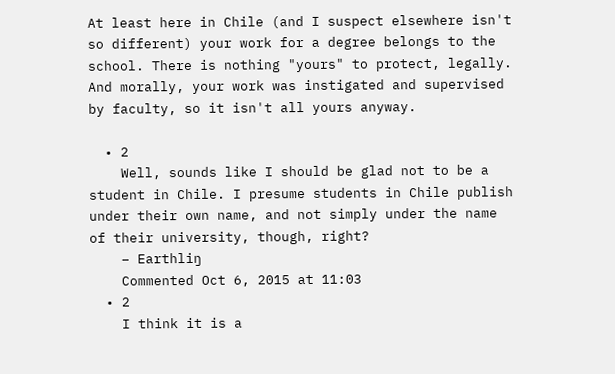At least here in Chile (and I suspect elsewhere isn't so different) your work for a degree belongs to the school. There is nothing "yours" to protect, legally. And morally, your work was instigated and supervised by faculty, so it isn't all yours anyway.

  • 2
    Well, sounds like I should be glad not to be a student in Chile. I presume students in Chile publish under their own name, and not simply under the name of their university, though, right?
    – Earthliŋ
    Commented Oct 6, 2015 at 11:03
  • 2
    I think it is a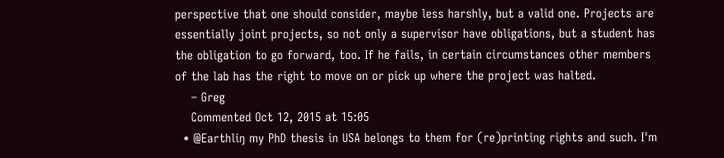perspective that one should consider, maybe less harshly, but a valid one. Projects are essentially joint projects, so not only a supervisor have obligations, but a student has the obligation to go forward, too. If he fails, in certain circumstances other members of the lab has the right to move on or pick up where the project was halted.
    – Greg
    Commented Oct 12, 2015 at 15:05
  • @Earthliŋ my PhD thesis in USA belongs to them for (re)printing rights and such. I'm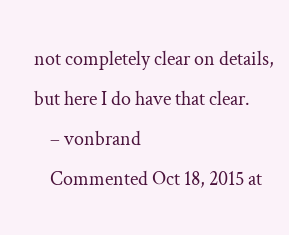not completely clear on details, but here I do have that clear.
    – vonbrand
    Commented Oct 18, 2015 at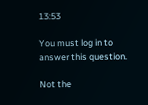13:53

You must log in to answer this question.

Not the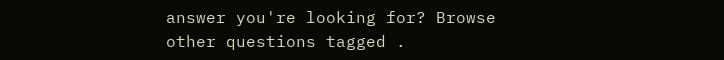answer you're looking for? Browse other questions tagged .